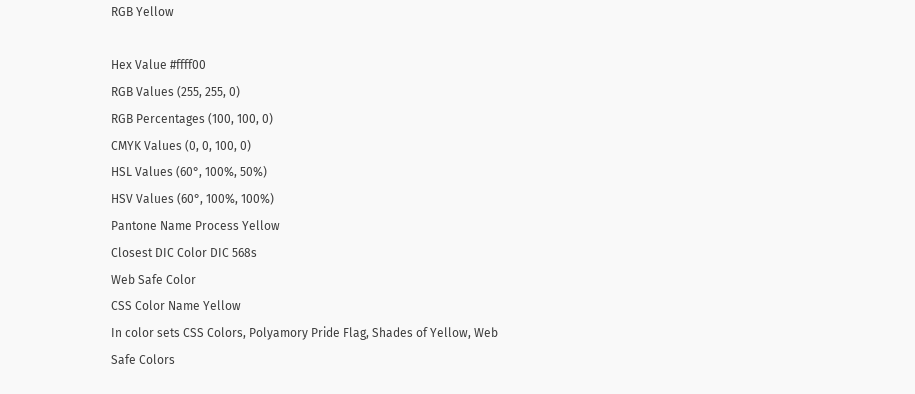RGB Yellow

Hex Value #ffff00
RGB Values (255, 255, 0)
RGB Percentages (100, 100, 0)
CMYK Values (0, 0, 100, 0)
HSL Values (60°, 100%, 50%)
HSV Values (60°, 100%, 100%)
Pantone Name Process Yellow
Closest DIC Color DIC 568s
Web Safe Color
CSS Color Name Yellow
In color sets CSS Colors, Polyamory Pride Flag, Shades of Yellow, Web Safe Colors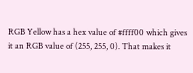RGB Yellow has a hex value of #ffff00 which gives it an RGB value of (255, 255, 0). That makes it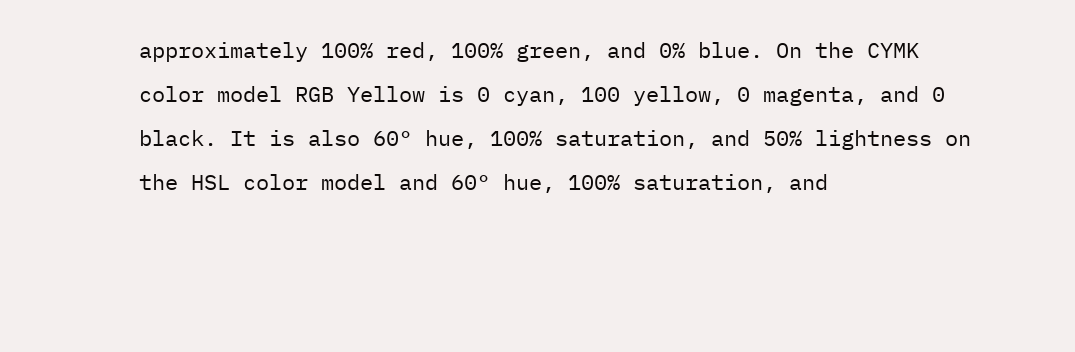approximately 100% red, 100% green, and 0% blue. On the CYMK color model RGB Yellow is 0 cyan, 100 yellow, 0 magenta, and 0 black. It is also 60° hue, 100% saturation, and 50% lightness on the HSL color model and 60° hue, 100% saturation, and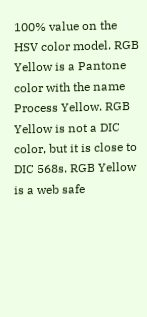100% value on the HSV color model. RGB Yellow is a Pantone color with the name Process Yellow. RGB Yellow is not a DIC color, but it is close to DIC 568s. RGB Yellow is a web safe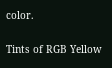color.

Tints of RGB Yellow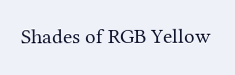Shades of RGB Yellow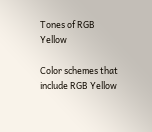Tones of RGB Yellow

Color schemes that include RGB Yellow